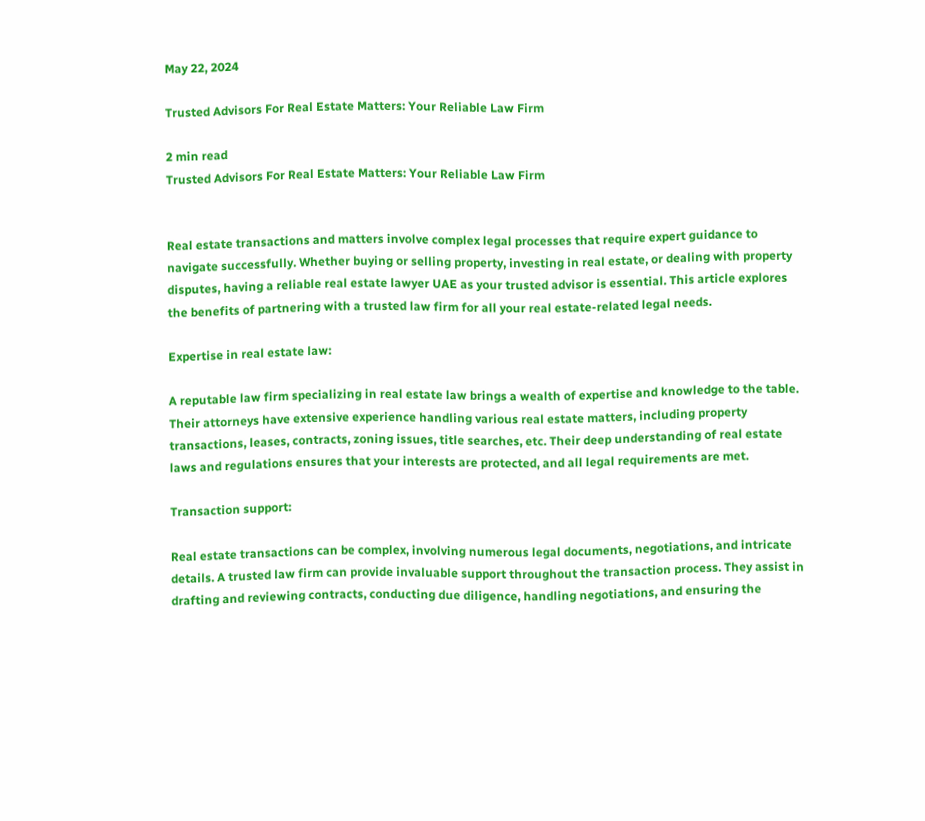May 22, 2024

Trusted Advisors For Real Estate Matters: Your Reliable Law Firm

2 min read
Trusted Advisors For Real Estate Matters: Your Reliable Law Firm


Real estate transactions and matters involve complex legal processes that require expert guidance to navigate successfully. Whether buying or selling property, investing in real estate, or dealing with property disputes, having a reliable real estate lawyer UAE as your trusted advisor is essential. This article explores the benefits of partnering with a trusted law firm for all your real estate-related legal needs.

Expertise in real estate law:

A reputable law firm specializing in real estate law brings a wealth of expertise and knowledge to the table. Their attorneys have extensive experience handling various real estate matters, including property transactions, leases, contracts, zoning issues, title searches, etc. Their deep understanding of real estate laws and regulations ensures that your interests are protected, and all legal requirements are met.

Transaction support:

Real estate transactions can be complex, involving numerous legal documents, negotiations, and intricate details. A trusted law firm can provide invaluable support throughout the transaction process. They assist in drafting and reviewing contracts, conducting due diligence, handling negotiations, and ensuring the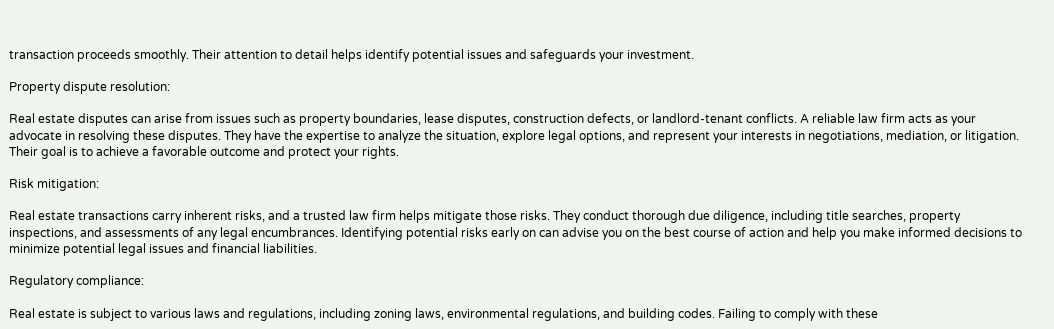transaction proceeds smoothly. Their attention to detail helps identify potential issues and safeguards your investment.

Property dispute resolution:

Real estate disputes can arise from issues such as property boundaries, lease disputes, construction defects, or landlord-tenant conflicts. A reliable law firm acts as your advocate in resolving these disputes. They have the expertise to analyze the situation, explore legal options, and represent your interests in negotiations, mediation, or litigation. Their goal is to achieve a favorable outcome and protect your rights.

Risk mitigation:

Real estate transactions carry inherent risks, and a trusted law firm helps mitigate those risks. They conduct thorough due diligence, including title searches, property inspections, and assessments of any legal encumbrances. Identifying potential risks early on can advise you on the best course of action and help you make informed decisions to minimize potential legal issues and financial liabilities.

Regulatory compliance:

Real estate is subject to various laws and regulations, including zoning laws, environmental regulations, and building codes. Failing to comply with these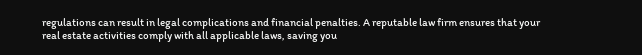regulations can result in legal complications and financial penalties. A reputable law firm ensures that your real estate activities comply with all applicable laws, saving you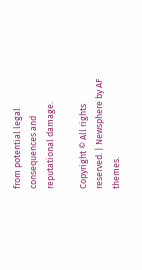from potential legal consequences and reputational damage.

Copyright © All rights reserved. | Newsphere by AF themes.